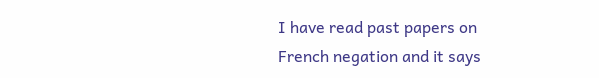I have read past papers on French negation and it says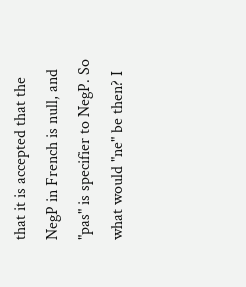that it is accepted that the NegP in French is null, and "pas" is specifier to NegP. So what would "ne" be then? I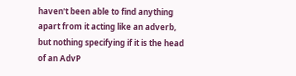haven't been able to find anything apart from it acting like an adverb, but nothing specifying if it is the head of an AdvP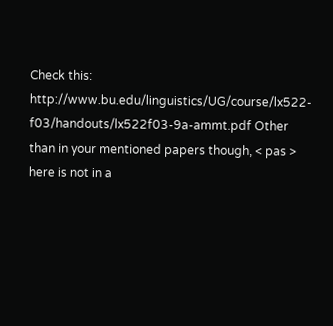Check this: http://www.bu.edu/linguistics/UG/course/lx522-f03/handouts/lx522f03-9a-ammt.pdf Other than in your mentioned papers though, < pas > here is not in a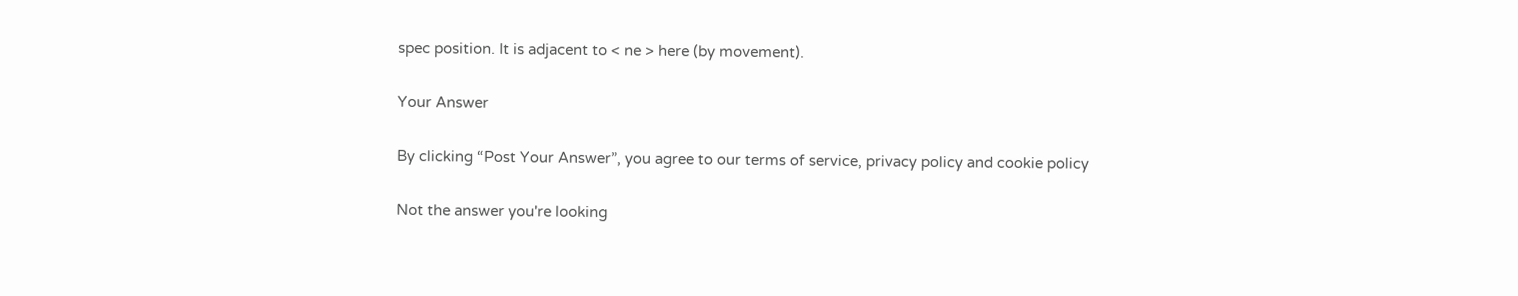spec position. It is adjacent to < ne > here (by movement).

Your Answer

By clicking “Post Your Answer”, you agree to our terms of service, privacy policy and cookie policy

Not the answer you're looking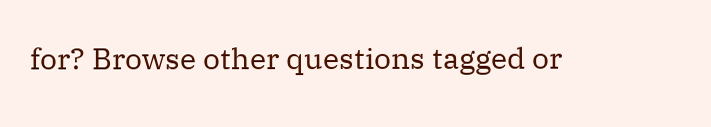for? Browse other questions tagged or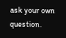ask your own question.